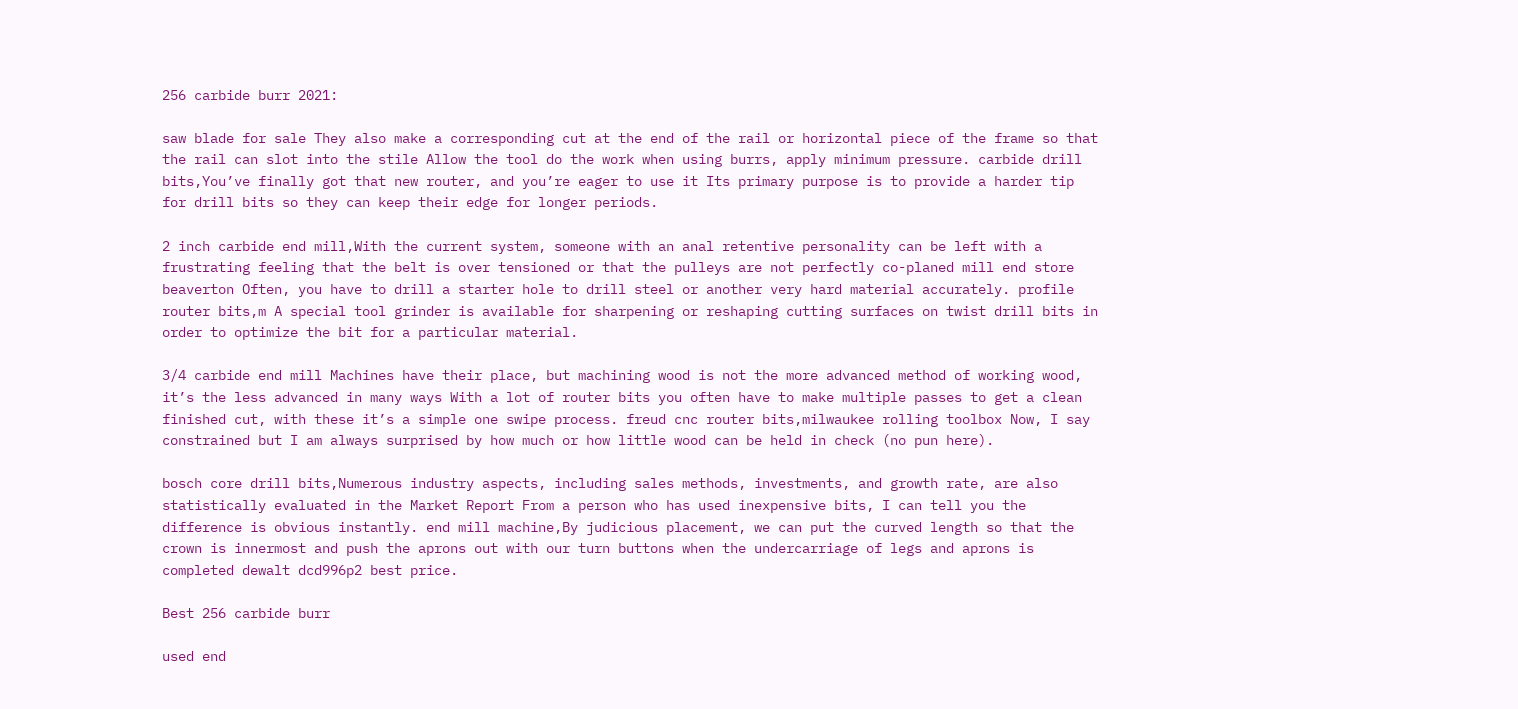256 carbide burr 2021:

saw blade for sale They also make a corresponding cut at the end of the rail or horizontal piece of the frame so that the rail can slot into the stile Allow the tool do the work when using burrs, apply minimum pressure. carbide drill bits,You’ve finally got that new router, and you’re eager to use it Its primary purpose is to provide a harder tip for drill bits so they can keep their edge for longer periods.

2 inch carbide end mill,With the current system, someone with an anal retentive personality can be left with a frustrating feeling that the belt is over tensioned or that the pulleys are not perfectly co-planed mill end store beaverton Often, you have to drill a starter hole to drill steel or another very hard material accurately. profile router bits,m A special tool grinder is available for sharpening or reshaping cutting surfaces on twist drill bits in order to optimize the bit for a particular material.

3/4 carbide end mill Machines have their place, but machining wood is not the more advanced method of working wood, it’s the less advanced in many ways With a lot of router bits you often have to make multiple passes to get a clean finished cut, with these it’s a simple one swipe process. freud cnc router bits,milwaukee rolling toolbox Now, I say constrained but I am always surprised by how much or how little wood can be held in check (no pun here).

bosch core drill bits,Numerous industry aspects, including sales methods, investments, and growth rate, are also statistically evaluated in the Market Report From a person who has used inexpensive bits, I can tell you the difference is obvious instantly. end mill machine,By judicious placement, we can put the curved length so that the crown is innermost and push the aprons out with our turn buttons when the undercarriage of legs and aprons is completed dewalt dcd996p2 best price.

Best 256 carbide burr

used end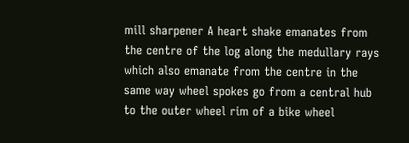mill sharpener A heart shake emanates from the centre of the log along the medullary rays which also emanate from the centre in the same way wheel spokes go from a central hub to the outer wheel rim of a bike wheel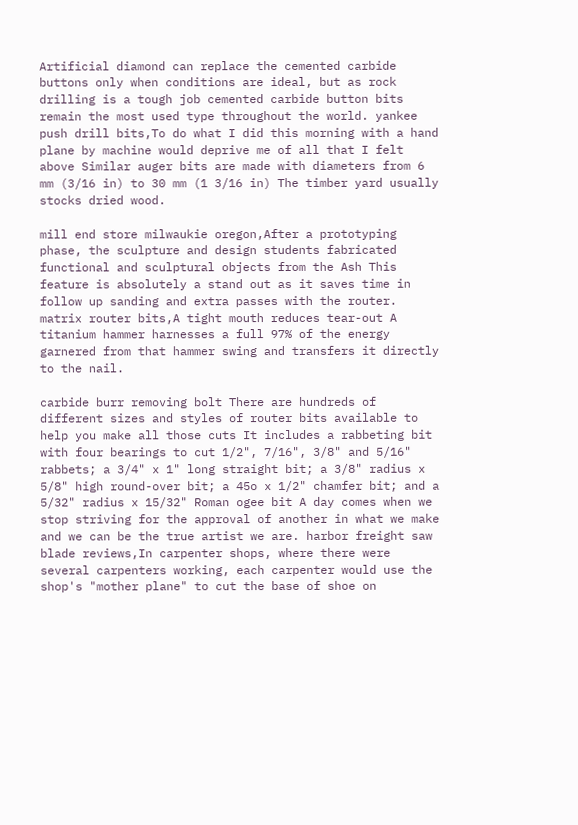Artificial diamond can replace the cemented carbide buttons only when conditions are ideal, but as rock drilling is a tough job cemented carbide button bits remain the most used type throughout the world. yankee push drill bits,To do what I did this morning with a hand plane by machine would deprive me of all that I felt above Similar auger bits are made with diameters from 6 mm (3/16 in) to 30 mm (1 3/16 in) The timber yard usually stocks dried wood.

mill end store milwaukie oregon,After a prototyping phase, the sculpture and design students fabricated functional and sculptural objects from the Ash This feature is absolutely a stand out as it saves time in follow up sanding and extra passes with the router. matrix router bits,A tight mouth reduces tear-out A titanium hammer harnesses a full 97% of the energy garnered from that hammer swing and transfers it directly to the nail.

carbide burr removing bolt There are hundreds of different sizes and styles of router bits available to help you make all those cuts It includes a rabbeting bit with four bearings to cut 1/2", 7/16", 3/8" and 5/16" rabbets; a 3/4" x 1" long straight bit; a 3/8" radius x 5/8" high round-over bit; a 45o x 1/2" chamfer bit; and a 5/32" radius x 15/32" Roman ogee bit A day comes when we stop striving for the approval of another in what we make and we can be the true artist we are. harbor freight saw blade reviews,In carpenter shops, where there were several carpenters working, each carpenter would use the shop's "mother plane" to cut the base of shoe on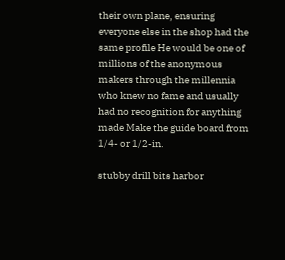their own plane, ensuring everyone else in the shop had the same profile He would be one of millions of the anonymous makers through the millennia who knew no fame and usually had no recognition for anything made Make the guide board from 1/4- or 1/2-in.

stubby drill bits harbor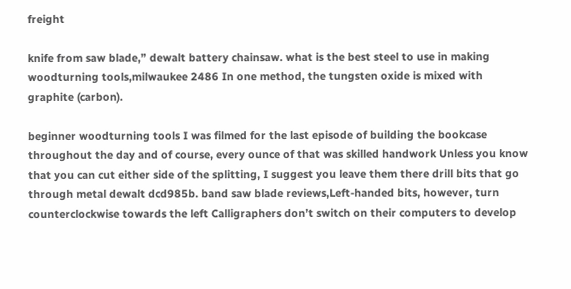freight

knife from saw blade,” dewalt battery chainsaw. what is the best steel to use in making woodturning tools,milwaukee 2486 In one method, the tungsten oxide is mixed with graphite (carbon).

beginner woodturning tools I was filmed for the last episode of building the bookcase throughout the day and of course, every ounce of that was skilled handwork Unless you know that you can cut either side of the splitting, I suggest you leave them there drill bits that go through metal dewalt dcd985b. band saw blade reviews,Left-handed bits, however, turn counterclockwise towards the left Calligraphers don’t switch on their computers to develop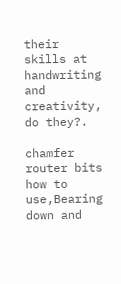their skills at handwriting and creativity, do they?.

chamfer router bits how to use,Bearing down and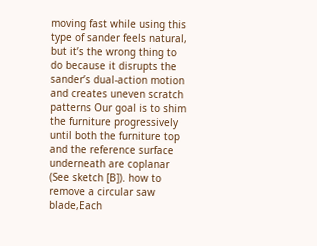moving fast while using this type of sander feels natural, but it’s the wrong thing to do because it disrupts the sander’s dual-action motion and creates uneven scratch patterns Our goal is to shim the furniture progressively until both the furniture top and the reference surface underneath are coplanar (See sketch [B]). how to remove a circular saw blade,Each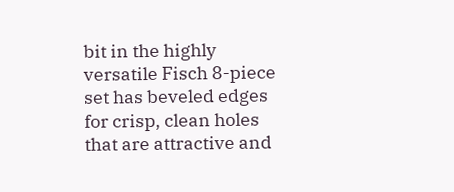bit in the highly versatile Fisch 8-piece set has beveled edges for crisp, clean holes that are attractive and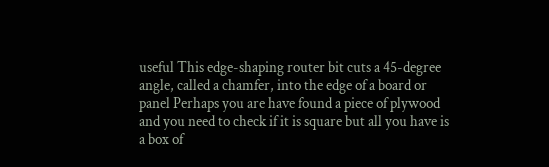useful This edge-shaping router bit cuts a 45-degree angle, called a chamfer, into the edge of a board or panel Perhaps you are have found a piece of plywood and you need to check if it is square but all you have is a box of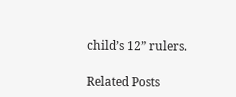child’s 12” rulers.

Related Posts